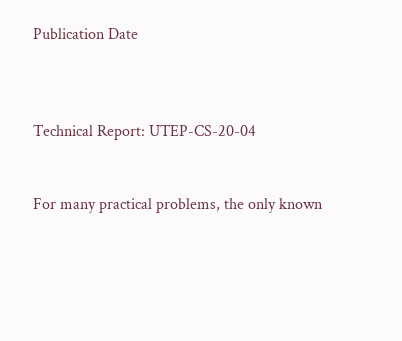Publication Date



Technical Report: UTEP-CS-20-04


For many practical problems, the only known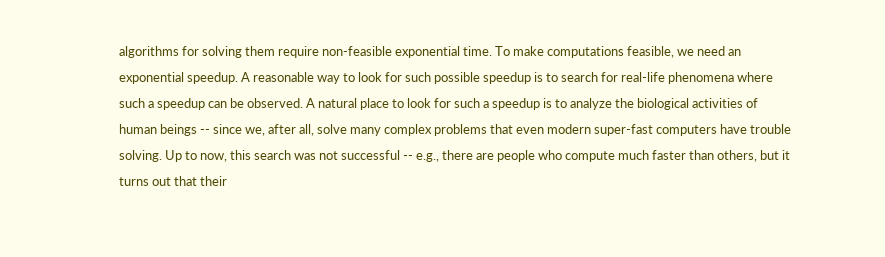algorithms for solving them require non-feasible exponential time. To make computations feasible, we need an exponential speedup. A reasonable way to look for such possible speedup is to search for real-life phenomena where such a speedup can be observed. A natural place to look for such a speedup is to analyze the biological activities of human beings -- since we, after all, solve many complex problems that even modern super-fast computers have trouble solving. Up to now, this search was not successful -- e.g., there are people who compute much faster than others, but it turns out that their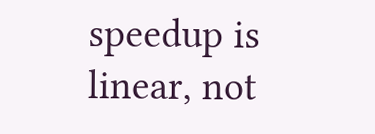speedup is linear, not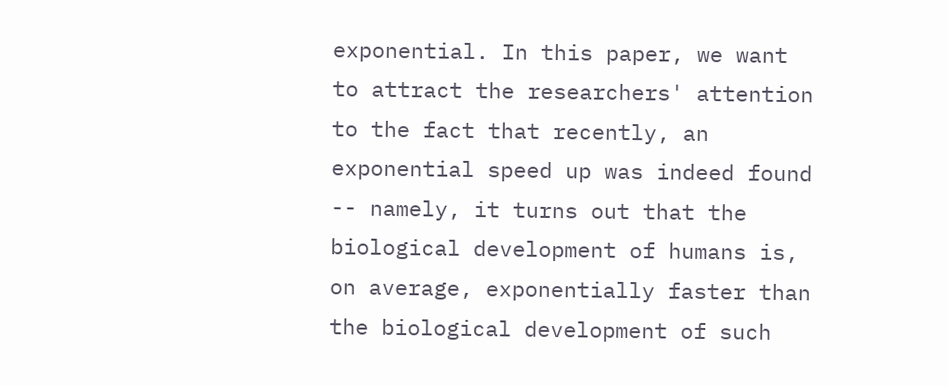exponential. In this paper, we want to attract the researchers' attention to the fact that recently, an exponential speed up was indeed found -- namely, it turns out that the biological development of humans is, on average, exponentially faster than the biological development of such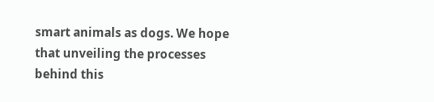smart animals as dogs. We hope that unveiling the processes behind this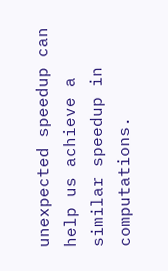unexpected speedup can help us achieve a similar speedup in computations.